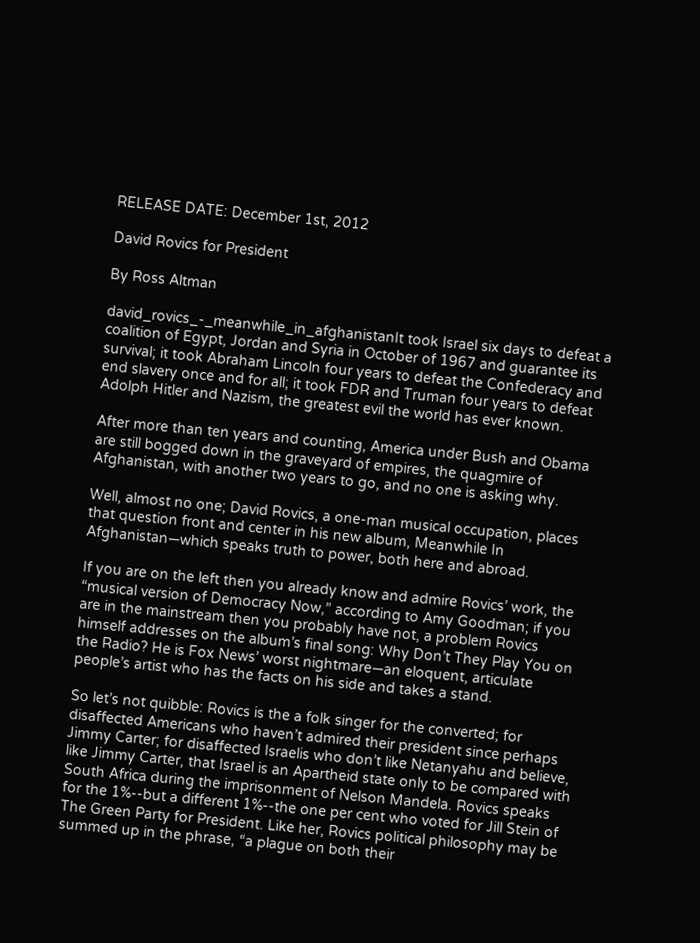RELEASE DATE: December 1st, 2012

David Rovics for President

By Ross Altman

david_rovics_-_meanwhile_in_afghanistanIt took Israel six days to defeat a coalition of Egypt, Jordan and Syria in October of 1967 and guarantee its survival; it took Abraham Lincoln four years to defeat the Confederacy and end slavery once and for all; it took FDR and Truman four years to defeat Adolph Hitler and Nazism, the greatest evil the world has ever known.

After more than ten years and counting, America under Bush and Obama are still bogged down in the graveyard of empires, the quagmire of Afghanistan, with another two years to go, and no one is asking why.

Well, almost no one; David Rovics, a one-man musical occupation, places that question front and center in his new album, Meanwhile In Afghanistan—which speaks truth to power, both here and abroad.

If you are on the left then you already know and admire Rovics’ work, the “musical version of Democracy Now,” according to Amy Goodman; if you are in the mainstream then you probably have not, a problem Rovics himself addresses on the album’s final song: Why Don’t They Play You on the Radio? He is Fox News’ worst nightmare—an eloquent, articulate people’s artist who has the facts on his side and takes a stand.

So let’s not quibble: Rovics is the a folk singer for the converted; for disaffected Americans who haven’t admired their president since perhaps Jimmy Carter; for disaffected Israelis who don’t like Netanyahu and believe, like Jimmy Carter, that Israel is an Apartheid state only to be compared with South Africa during the imprisonment of Nelson Mandela. Rovics speaks for the 1%--but a different 1%--the one per cent who voted for Jill Stein of The Green Party for President. Like her, Rovics political philosophy may be summed up in the phrase, “a plague on both their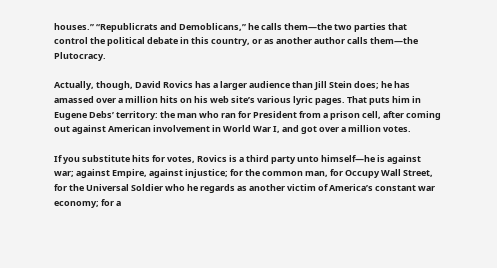houses.” “Republicrats and Demoblicans,” he calls them—the two parties that control the political debate in this country, or as another author calls them—the Plutocracy.

Actually, though, David Rovics has a larger audience than Jill Stein does; he has amassed over a million hits on his web site’s various lyric pages. That puts him in Eugene Debs’ territory: the man who ran for President from a prison cell, after coming out against American involvement in World War I, and got over a million votes.

If you substitute hits for votes, Rovics is a third party unto himself—he is against war; against Empire, against injustice; for the common man, for Occupy Wall Street, for the Universal Soldier who he regards as another victim of America’s constant war economy; for a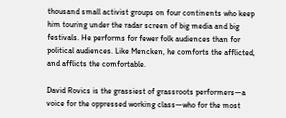thousand small activist groups on four continents who keep him touring under the radar screen of big media and big festivals. He performs for fewer folk audiences than for political audiences. Like Mencken, he comforts the afflicted, and afflicts the comfortable.

David Rovics is the grassiest of grassroots performers—a voice for the oppressed working class—who for the most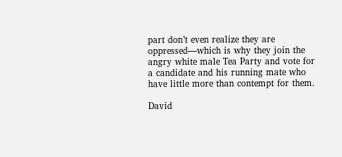part don’t even realize they are oppressed—which is why they join the angry white male Tea Party and vote for a candidate and his running mate who have little more than contempt for them.

David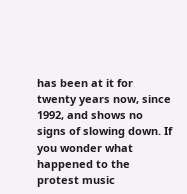has been at it for twenty years now, since 1992, and shows no signs of slowing down. If you wonder what happened to the protest music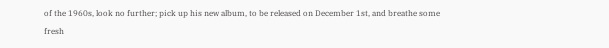of the 1960s, look no further; pick up his new album, to be released on December 1st, and breathe some fresh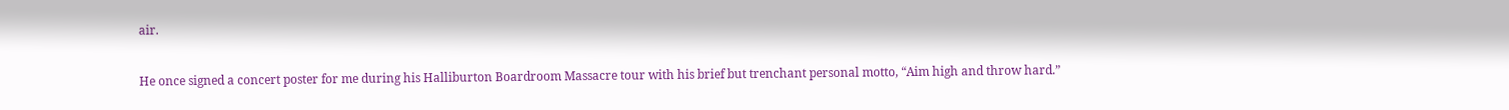air.

He once signed a concert poster for me during his Halliburton Boardroom Massacre tour with his brief but trenchant personal motto, “Aim high and throw hard.”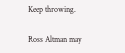Keep throwing.

Ross Altman may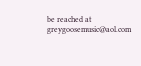be reached at greygoosemusic@aol.com